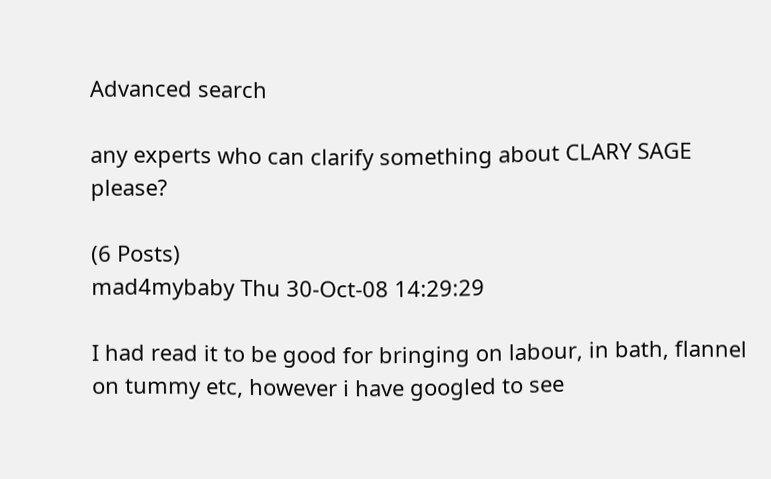Advanced search

any experts who can clarify something about CLARY SAGE please?

(6 Posts)
mad4mybaby Thu 30-Oct-08 14:29:29

I had read it to be good for bringing on labour, in bath, flannel on tummy etc, however i have googled to see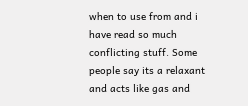when to use from and i have read so much conflicting stuff. Some people say its a relaxant and acts like gas and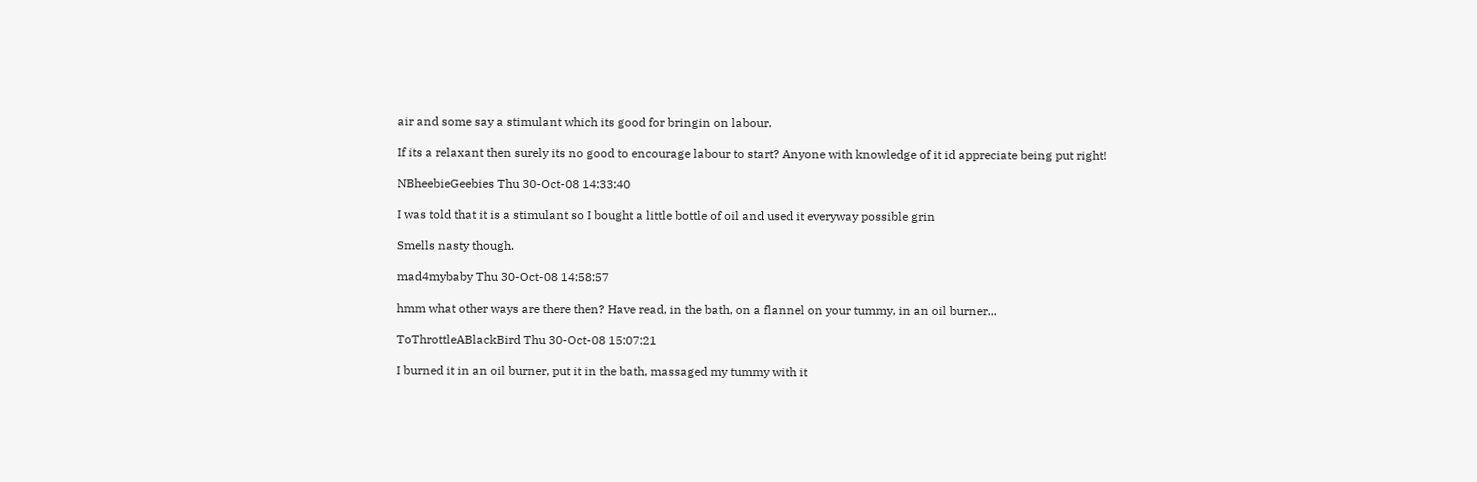air and some say a stimulant which its good for bringin on labour.

If its a relaxant then surely its no good to encourage labour to start? Anyone with knowledge of it id appreciate being put right!

NBheebieGeebies Thu 30-Oct-08 14:33:40

I was told that it is a stimulant so I bought a little bottle of oil and used it everyway possible grin

Smells nasty though.

mad4mybaby Thu 30-Oct-08 14:58:57

hmm what other ways are there then? Have read, in the bath, on a flannel on your tummy, in an oil burner...

ToThrottleABlackBird Thu 30-Oct-08 15:07:21

I burned it in an oil burner, put it in the bath, massaged my tummy with it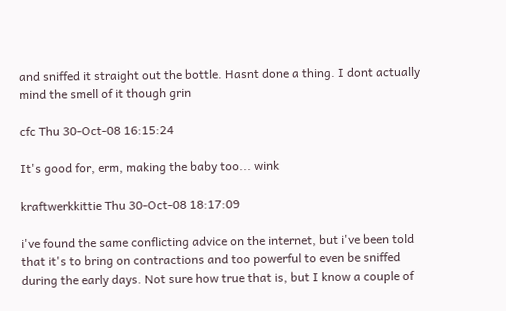and sniffed it straight out the bottle. Hasnt done a thing. I dont actually mind the smell of it though grin

cfc Thu 30-Oct-08 16:15:24

It's good for, erm, making the baby too... wink

kraftwerkkittie Thu 30-Oct-08 18:17:09

i've found the same conflicting advice on the internet, but i've been told that it's to bring on contractions and too powerful to even be sniffed during the early days. Not sure how true that is, but I know a couple of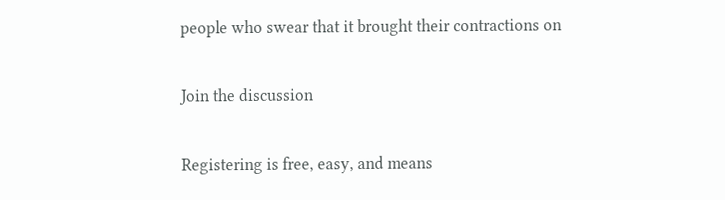people who swear that it brought their contractions on

Join the discussion

Registering is free, easy, and means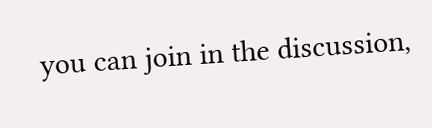you can join in the discussion,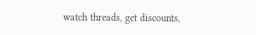watch threads, get discounts,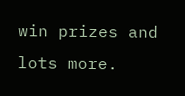win prizes and lots more.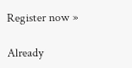Register now »

Already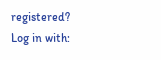registered? Log in with: